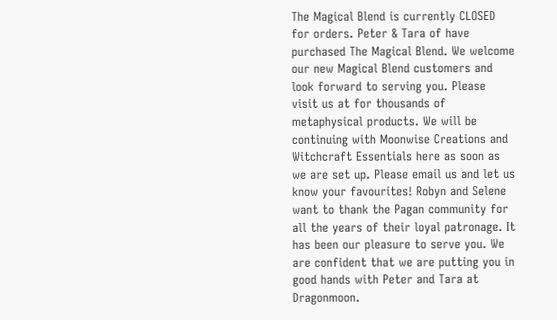The Magical Blend is currently CLOSED for orders. Peter & Tara of have purchased The Magical Blend. We welcome our new Magical Blend customers and look forward to serving you. Please visit us at for thousands of metaphysical products. We will be continuing with Moonwise Creations and Witchcraft Essentials here as soon as we are set up. Please email us and let us know your favourites! Robyn and Selene want to thank the Pagan community for all the years of their loyal patronage. It has been our pleasure to serve you. We are confident that we are putting you in good hands with Peter and Tara at Dragonmoon.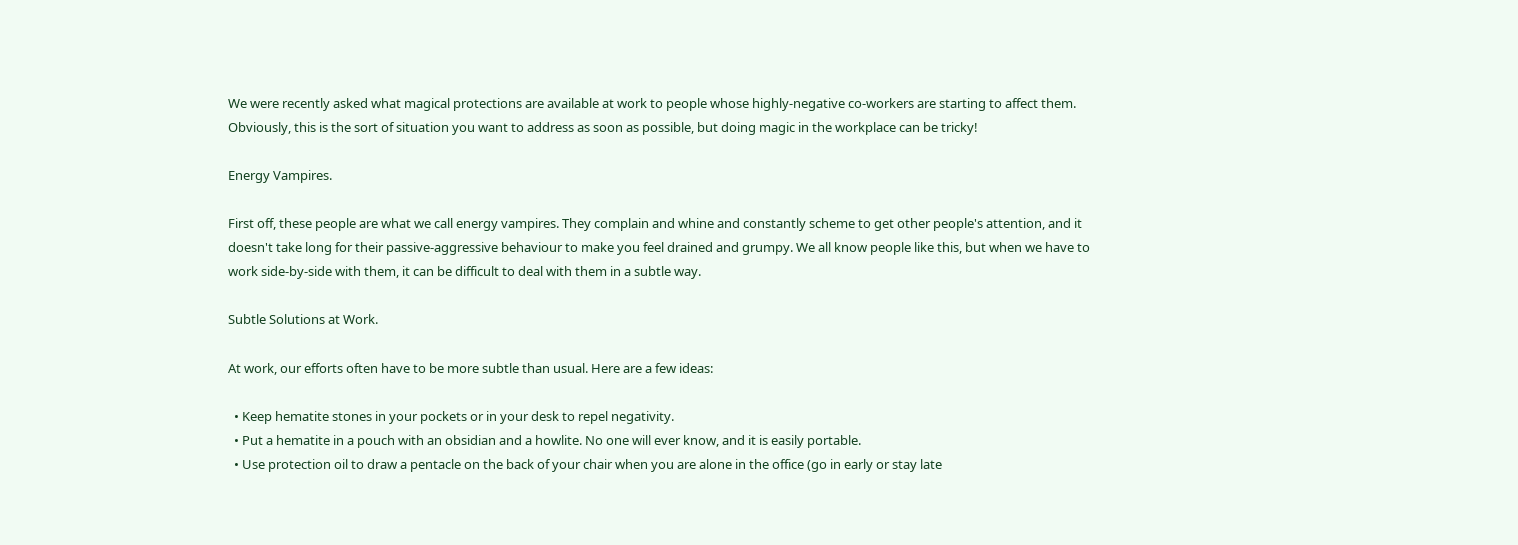We were recently asked what magical protections are available at work to people whose highly-negative co-workers are starting to affect them. Obviously, this is the sort of situation you want to address as soon as possible, but doing magic in the workplace can be tricky!

Energy Vampires.

First off, these people are what we call energy vampires. They complain and whine and constantly scheme to get other people's attention, and it doesn't take long for their passive-aggressive behaviour to make you feel drained and grumpy. We all know people like this, but when we have to work side-by-side with them, it can be difficult to deal with them in a subtle way.

Subtle Solutions at Work.

At work, our efforts often have to be more subtle than usual. Here are a few ideas:

  • Keep hematite stones in your pockets or in your desk to repel negativity.
  • Put a hematite in a pouch with an obsidian and a howlite. No one will ever know, and it is easily portable.
  • Use protection oil to draw a pentacle on the back of your chair when you are alone in the office (go in early or stay late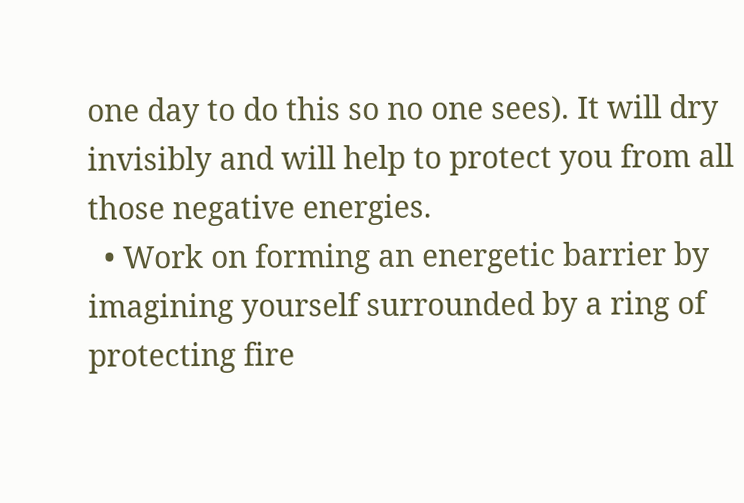one day to do this so no one sees). It will dry invisibly and will help to protect you from all those negative energies.
  • Work on forming an energetic barrier by imagining yourself surrounded by a ring of protecting fire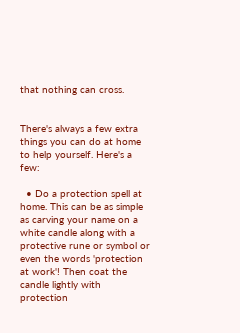that nothing can cross.


There's always a few extra things you can do at home to help yourself. Here's a few:

  • Do a protection spell at home. This can be as simple as carving your name on a white candle along with a protective rune or symbol or even the words 'protection at work'! Then coat the candle lightly with protection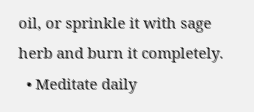oil, or sprinkle it with sage herb and burn it completely.
  • Meditate daily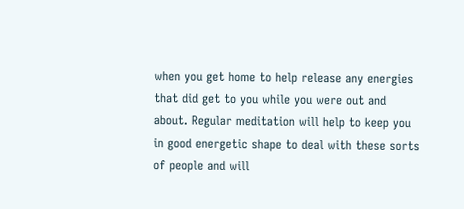when you get home to help release any energies that did get to you while you were out and about. Regular meditation will help to keep you in good energetic shape to deal with these sorts of people and will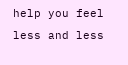help you feel less and less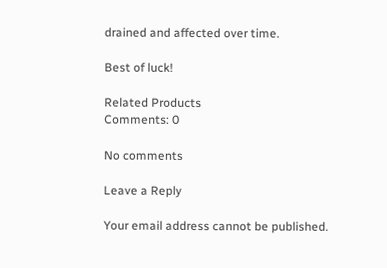drained and affected over time.

Best of luck!

Related Products
Comments: 0

No comments

Leave a Reply

Your email address cannot be published.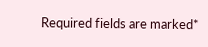Required fields are marked*